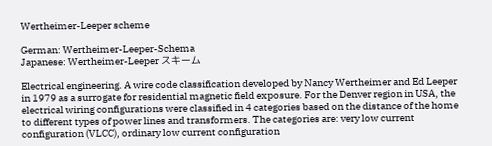Wertheimer-Leeper scheme

German: Wertheimer-Leeper-Schema
Japanese: Wertheimer-Leeper スキーム

Electrical engineering. A wire code classification developed by Nancy Wertheimer and Ed Leeper in 1979 as a surrogate for residential magnetic field exposure. For the Denver region in USA, the electrical wiring configurations were classified in 4 categories based on the distance of the home to different types of power lines and transformers. The categories are: very low current configuration (VLCC), ordinary low current configuration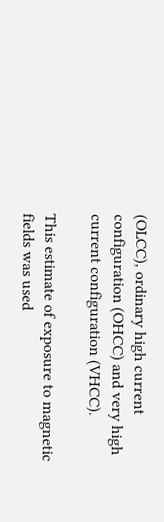(OLCC), ordinary high current configuration (OHCC) and very high current configuration (VHCC).

This estimate of exposure to magnetic fields was used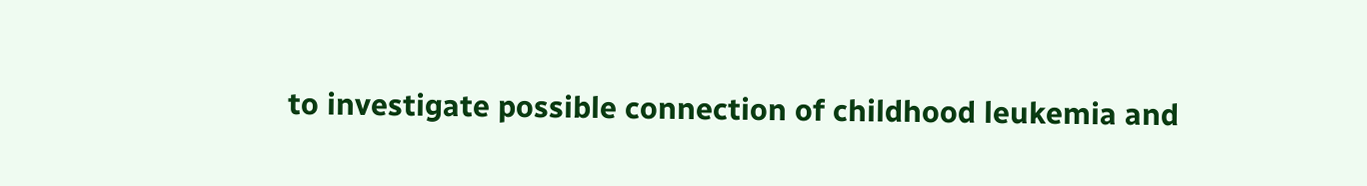to investigate possible connection of childhood leukemia and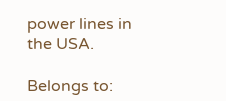power lines in the USA.

Belongs to: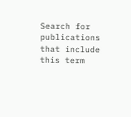Search for publications that include this term